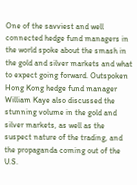One of the savviest and well connected hedge fund managers in the world spoke about the smash in the gold and silver markets and what to expect going forward. Outspoken Hong Kong hedge fund manager William Kaye also discussed the stunning volume in the gold and silver markets, as well as the suspect nature of the trading, and the propaganda coming out of the U.S.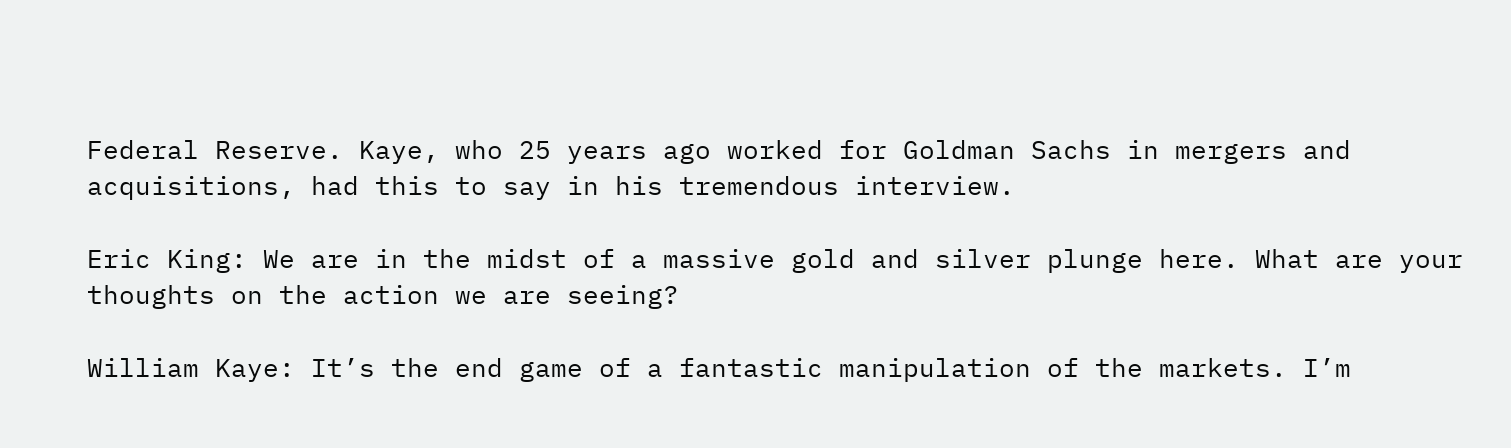Federal Reserve. Kaye, who 25 years ago worked for Goldman Sachs in mergers and acquisitions, had this to say in his tremendous interview.

Eric King: We are in the midst of a massive gold and silver plunge here. What are your thoughts on the action we are seeing?

William Kaye: It’s the end game of a fantastic manipulation of the markets. I’m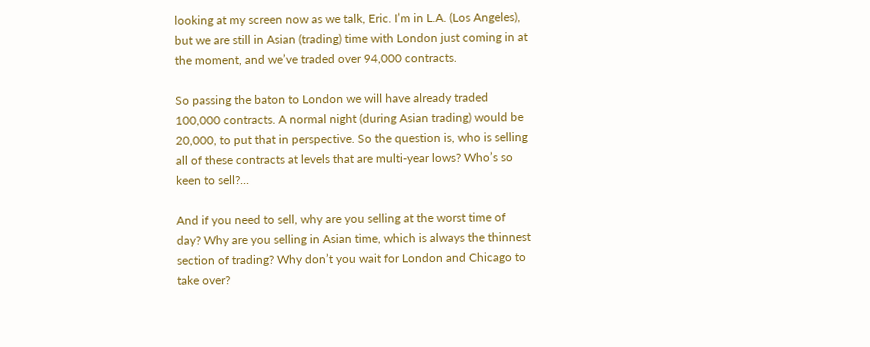looking at my screen now as we talk, Eric. I’m in L.A. (Los Angeles), but we are still in Asian (trading) time with London just coming in at the moment, and we’ve traded over 94,000 contracts.

So passing the baton to London we will have already traded 100,000 contracts. A normal night (during Asian trading) would be 20,000, to put that in perspective. So the question is, who is selling all of these contracts at levels that are multi-year lows? Who’s so keen to sell?...

And if you need to sell, why are you selling at the worst time of day? Why are you selling in Asian time, which is always the thinnest section of trading? Why don’t you wait for London and Chicago to take over?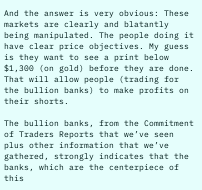And the answer is very obvious: These markets are clearly and blatantly being manipulated. The people doing it have clear price objectives. My guess is they want to see a print below $1,300 (on gold) before they are done. That will allow people (trading for the bullion banks) to make profits on their shorts.

The bullion banks, from the Commitment of Traders Reports that we’ve seen plus other information that we’ve gathered, strongly indicates that the banks, which are the centerpiece of this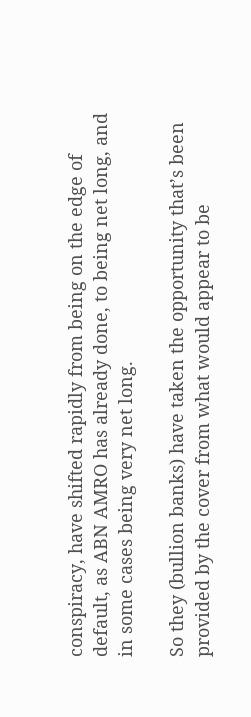conspiracy, have shifted rapidly from being on the edge of default, as ABN AMRO has already done, to being net long, and in some cases being very net long.

So they (bullion banks) have taken the opportunity that’s been provided by the cover from what would appear to be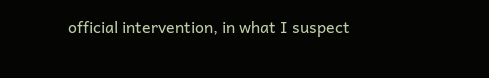official intervention, in what I suspect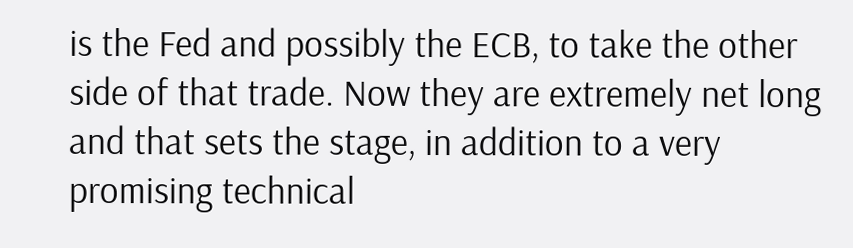is the Fed and possibly the ECB, to take the other side of that trade. Now they are extremely net long and that sets the stage, in addition to a very promising technical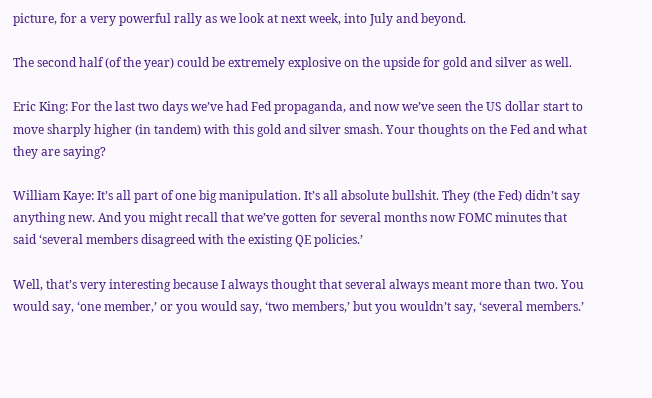picture, for a very powerful rally as we look at next week, into July and beyond.

The second half (of the year) could be extremely explosive on the upside for gold and silver as well.

Eric King: For the last two days we’ve had Fed propaganda, and now we’ve seen the US dollar start to move sharply higher (in tandem) with this gold and silver smash. Your thoughts on the Fed and what they are saying?

William Kaye: It’s all part of one big manipulation. It’s all absolute bullshit. They (the Fed) didn’t say anything new. And you might recall that we’ve gotten for several months now FOMC minutes that said ‘several members disagreed with the existing QE policies.’

Well, that’s very interesting because I always thought that several always meant more than two. You would say, ‘one member,’ or you would say, ‘two members,’ but you wouldn’t say, ‘several members.’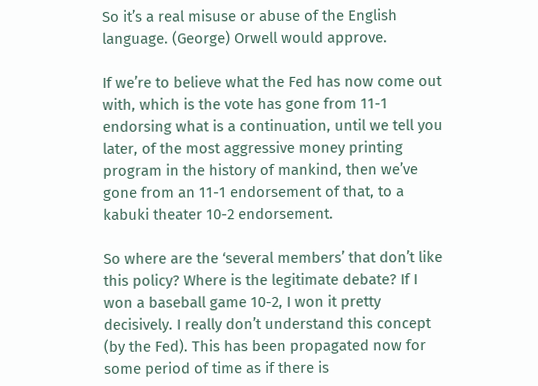So it’s a real misuse or abuse of the English language. (George) Orwell would approve.

If we’re to believe what the Fed has now come out with, which is the vote has gone from 11-1 endorsing what is a continuation, until we tell you later, of the most aggressive money printing program in the history of mankind, then we’ve gone from an 11-1 endorsement of that, to a kabuki theater 10-2 endorsement.

So where are the ‘several members’ that don’t like this policy? Where is the legitimate debate? If I won a baseball game 10-2, I won it pretty decisively. I really don’t understand this concept (by the Fed). This has been propagated now for some period of time as if there is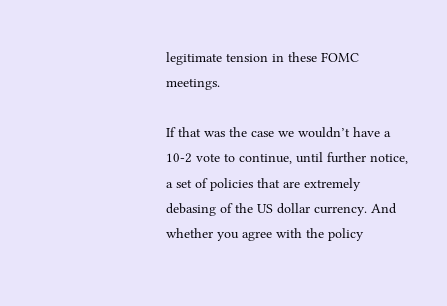legitimate tension in these FOMC meetings.

If that was the case we wouldn’t have a 10-2 vote to continue, until further notice, a set of policies that are extremely debasing of the US dollar currency. And whether you agree with the policy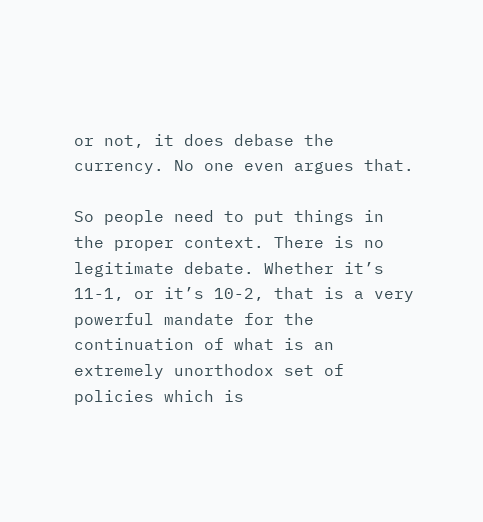or not, it does debase the currency. No one even argues that.

So people need to put things in the proper context. There is no legitimate debate. Whether it’s 11-1, or it’s 10-2, that is a very powerful mandate for the continuation of what is an extremely unorthodox set of policies which is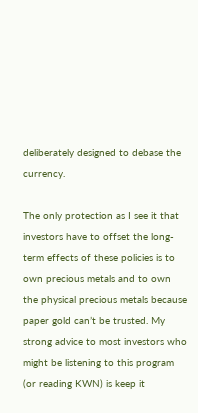deliberately designed to debase the currency.

The only protection as I see it that investors have to offset the long-term effects of these policies is to own precious metals and to own the physical precious metals because paper gold can’t be trusted. My strong advice to most investors who might be listening to this program (or reading KWN) is keep it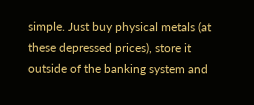simple. Just buy physical metals (at these depressed prices), store it outside of the banking system and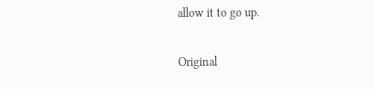allow it to go up.

Original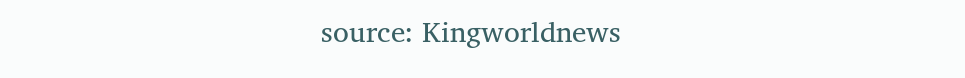source: Kingworldnews